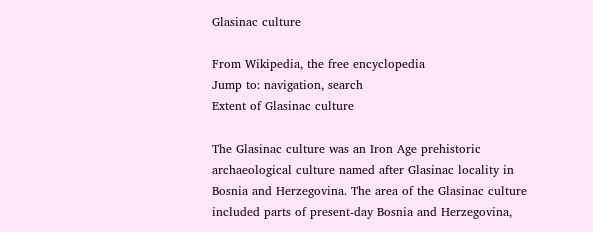Glasinac culture

From Wikipedia, the free encyclopedia
Jump to: navigation, search
Extent of Glasinac culture

The Glasinac culture was an Iron Age prehistoric archaeological culture named after Glasinac locality in Bosnia and Herzegovina. The area of the Glasinac culture included parts of present-day Bosnia and Herzegovina,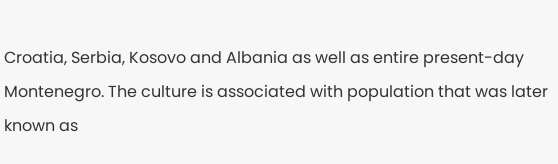Croatia, Serbia, Kosovo and Albania as well as entire present-day Montenegro. The culture is associated with population that was later known as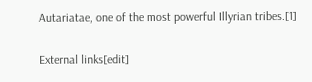Autariatae, one of the most powerful Illyrian tribes.[1]


External links[edit]